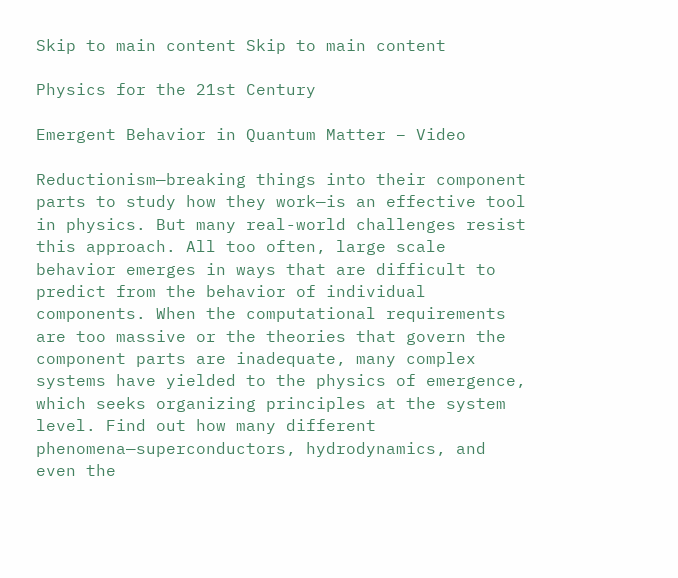Skip to main content Skip to main content

Physics for the 21st Century

Emergent Behavior in Quantum Matter – Video

Reductionism—breaking things into their component parts to study how they work—is an effective tool in physics. But many real-world challenges resist this approach. All too often, large scale behavior emerges in ways that are difficult to predict from the behavior of individual components. When the computational requirements are too massive or the theories that govern the component parts are inadequate, many complex systems have yielded to the physics of emergence, which seeks organizing principles at the system level. Find out how many different phenomena—superconductors, hydrodynamics, and even the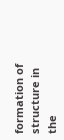formation of structure in the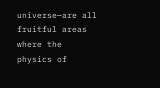universe—are all fruitful areas where the physics of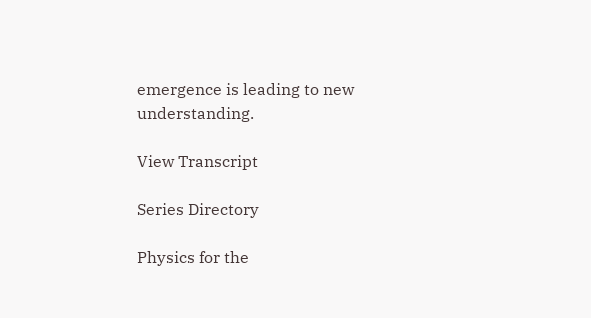emergence is leading to new understanding.

View Transcript

Series Directory

Physics for the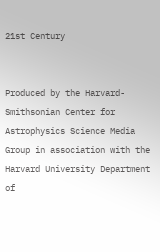21st Century


Produced by the Harvard-Smithsonian Center for Astrophysics Science Media Group in association with the Harvard University Department of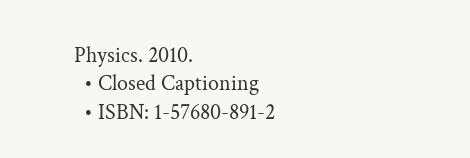Physics. 2010.
  • Closed Captioning
  • ISBN: 1-57680-891-2